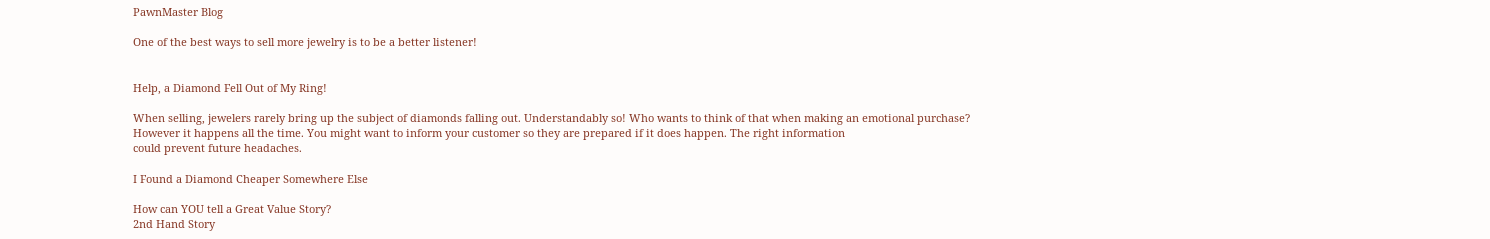PawnMaster Blog

One of the best ways to sell more jewelry is to be a better listener!


Help, a Diamond Fell Out of My Ring!

When selling, jewelers rarely bring up the subject of diamonds falling out. Understandably so! Who wants to think of that when making an emotional purchase? However it happens all the time. You might want to inform your customer so they are prepared if it does happen. The right information
could prevent future headaches.

I Found a Diamond Cheaper Somewhere Else

How can YOU tell a Great Value Story?
2nd Hand Story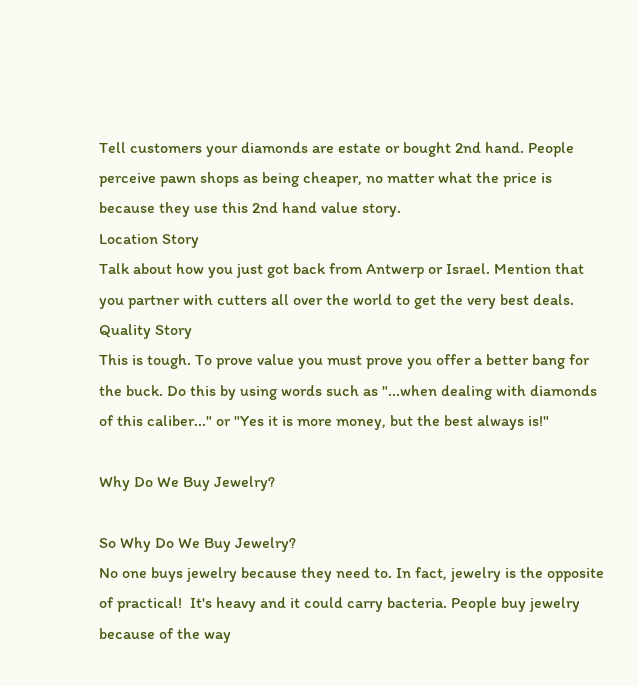Tell customers your diamonds are estate or bought 2nd hand. People perceive pawn shops as being cheaper, no matter what the price is because they use this 2nd hand value story.
Location Story
Talk about how you just got back from Antwerp or Israel. Mention that you partner with cutters all over the world to get the very best deals.
Quality Story
This is tough. To prove value you must prove you offer a better bang for the buck. Do this by using words such as "...when dealing with diamonds of this caliber..." or "Yes it is more money, but the best always is!"

Why Do We Buy Jewelry?

So Why Do We Buy Jewelry?
No one buys jewelry because they need to. In fact, jewelry is the opposite of practical!  It's heavy and it could carry bacteria. People buy jewelry because of the way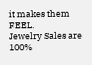it makes them FEEL.
Jewelry Sales are 100%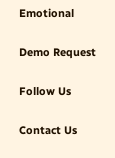Emotional

Demo Request

Follow Us

Contact Us